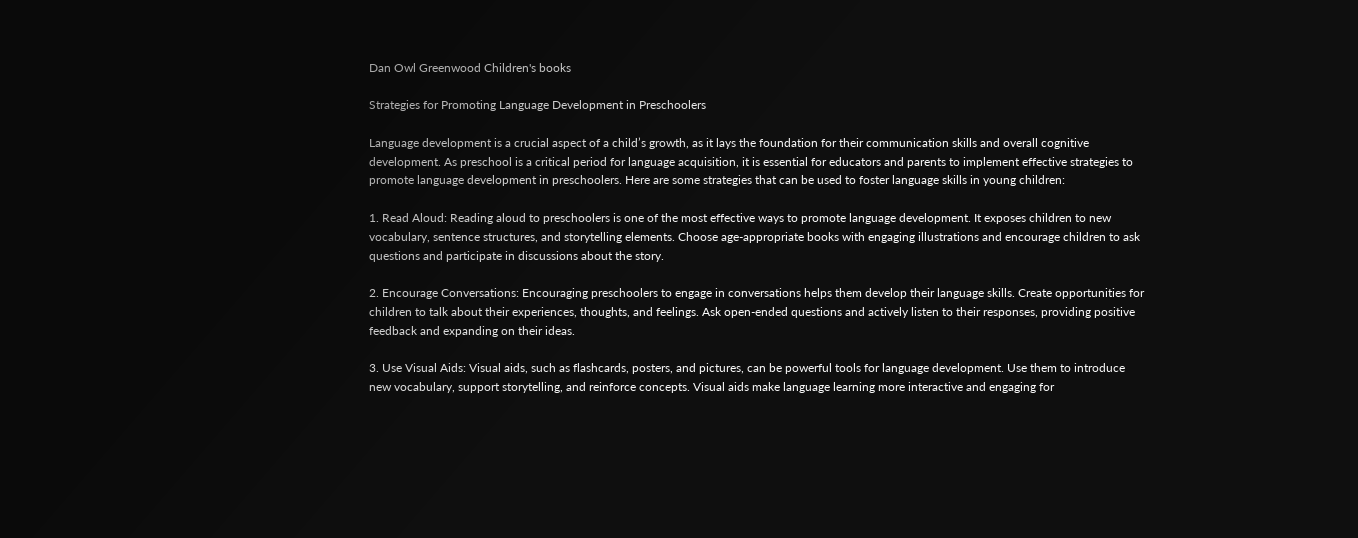Dan Owl Greenwood Children's books

Strategies for Promoting Language Development in Preschoolers

Language development is a crucial aspect of a child’s growth, as it lays the foundation for their communication skills and overall cognitive development. As preschool is a critical period for language acquisition, it is essential for educators and parents to implement effective strategies to promote language development in preschoolers. Here are some strategies that can be used to foster language skills in young children:

1. Read Aloud: Reading aloud to preschoolers is one of the most effective ways to promote language development. It exposes children to new vocabulary, sentence structures, and storytelling elements. Choose age-appropriate books with engaging illustrations and encourage children to ask questions and participate in discussions about the story.

2. Encourage Conversations: Encouraging preschoolers to engage in conversations helps them develop their language skills. Create opportunities for children to talk about their experiences, thoughts, and feelings. Ask open-ended questions and actively listen to their responses, providing positive feedback and expanding on their ideas.

3. Use Visual Aids: Visual aids, such as flashcards, posters, and pictures, can be powerful tools for language development. Use them to introduce new vocabulary, support storytelling, and reinforce concepts. Visual aids make language learning more interactive and engaging for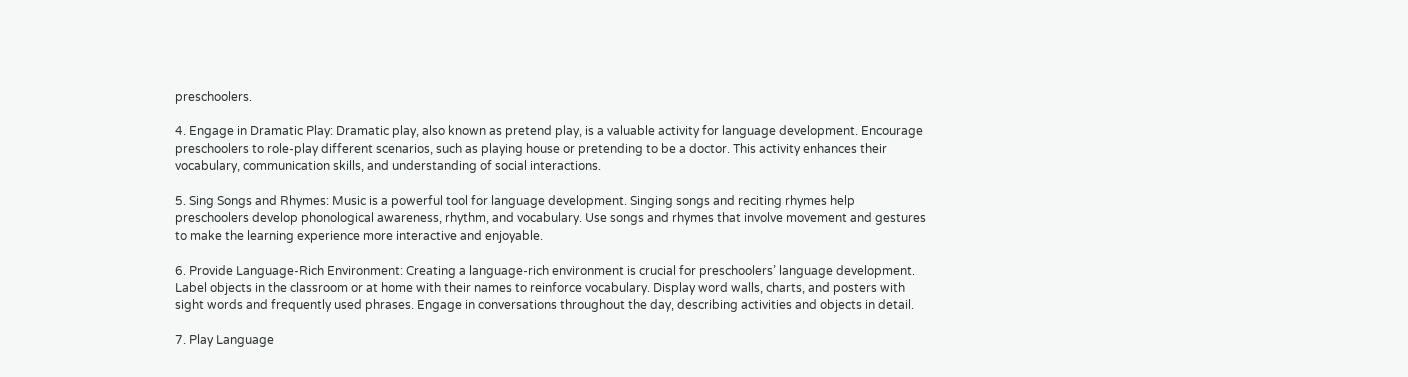preschoolers.

4. Engage in Dramatic Play: Dramatic play, also known as pretend play, is a valuable activity for language development. Encourage preschoolers to role-play different scenarios, such as playing house or pretending to be a doctor. This activity enhances their vocabulary, communication skills, and understanding of social interactions.

5. Sing Songs and Rhymes: Music is a powerful tool for language development. Singing songs and reciting rhymes help preschoolers develop phonological awareness, rhythm, and vocabulary. Use songs and rhymes that involve movement and gestures to make the learning experience more interactive and enjoyable.

6. Provide Language-Rich Environment: Creating a language-rich environment is crucial for preschoolers’ language development. Label objects in the classroom or at home with their names to reinforce vocabulary. Display word walls, charts, and posters with sight words and frequently used phrases. Engage in conversations throughout the day, describing activities and objects in detail.

7. Play Language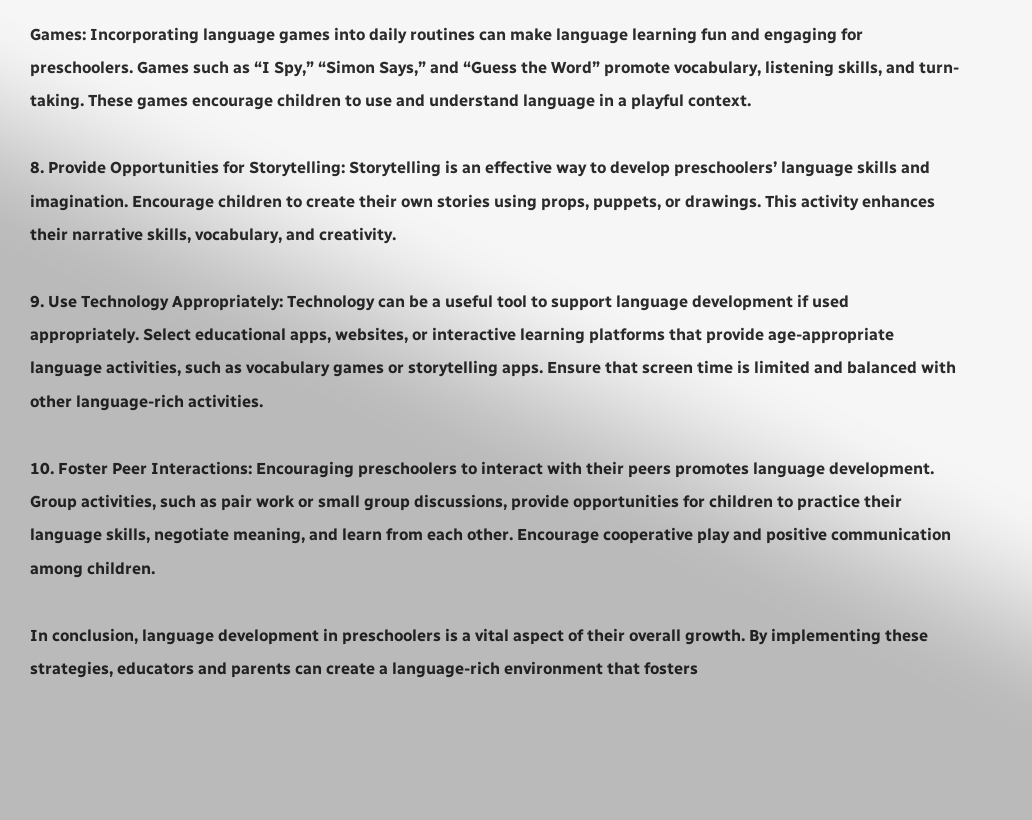Games: Incorporating language games into daily routines can make language learning fun and engaging for preschoolers. Games such as “I Spy,” “Simon Says,” and “Guess the Word” promote vocabulary, listening skills, and turn-taking. These games encourage children to use and understand language in a playful context.

8. Provide Opportunities for Storytelling: Storytelling is an effective way to develop preschoolers’ language skills and imagination. Encourage children to create their own stories using props, puppets, or drawings. This activity enhances their narrative skills, vocabulary, and creativity.

9. Use Technology Appropriately: Technology can be a useful tool to support language development if used appropriately. Select educational apps, websites, or interactive learning platforms that provide age-appropriate language activities, such as vocabulary games or storytelling apps. Ensure that screen time is limited and balanced with other language-rich activities.

10. Foster Peer Interactions: Encouraging preschoolers to interact with their peers promotes language development. Group activities, such as pair work or small group discussions, provide opportunities for children to practice their language skills, negotiate meaning, and learn from each other. Encourage cooperative play and positive communication among children.

In conclusion, language development in preschoolers is a vital aspect of their overall growth. By implementing these strategies, educators and parents can create a language-rich environment that fosters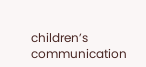children’s communication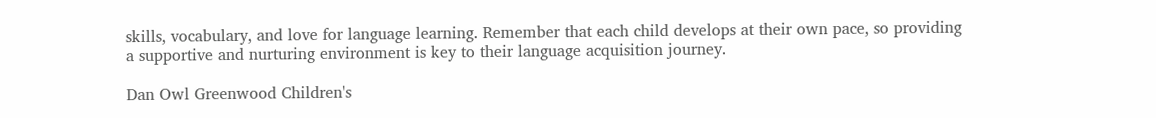skills, vocabulary, and love for language learning. Remember that each child develops at their own pace, so providing a supportive and nurturing environment is key to their language acquisition journey.

Dan Owl Greenwood Children's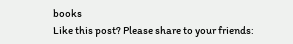books
Like this post? Please share to your friends: